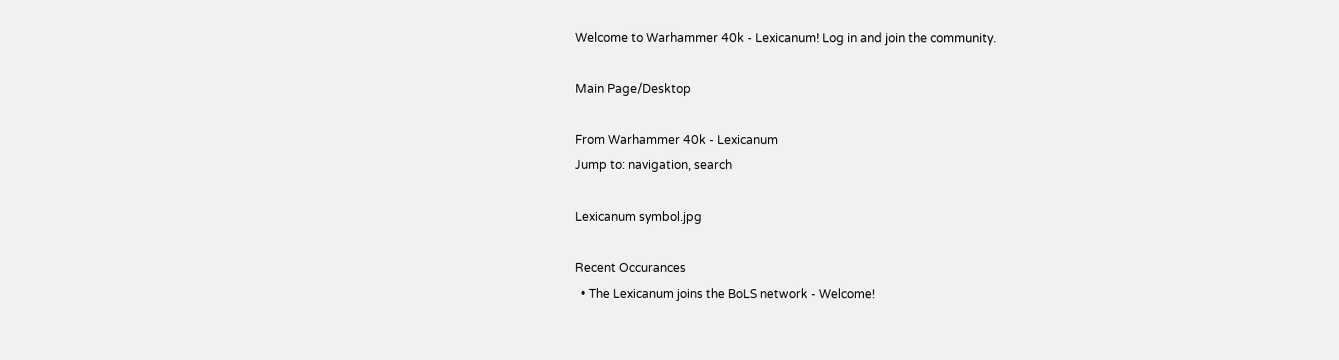Welcome to Warhammer 40k - Lexicanum! Log in and join the community.

Main Page/Desktop

From Warhammer 40k - Lexicanum
Jump to: navigation, search

Lexicanum symbol.jpg

Recent Occurances
  • The Lexicanum joins the BoLS network - Welcome!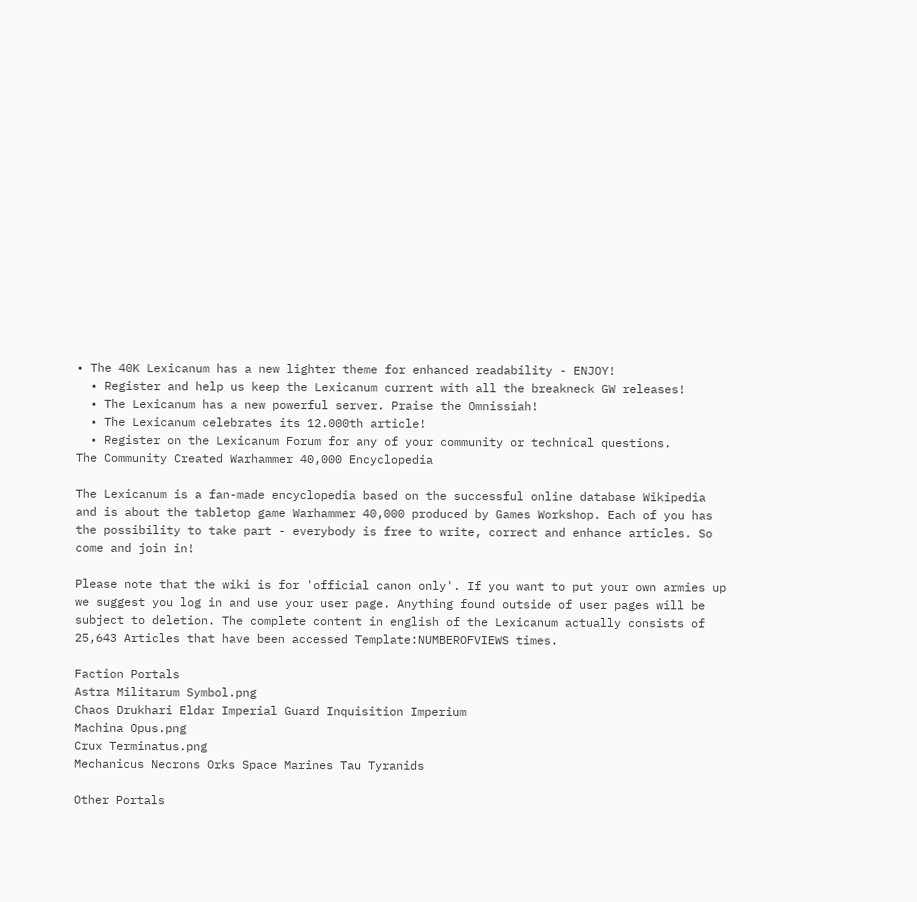• The 40K Lexicanum has a new lighter theme for enhanced readability - ENJOY!
  • Register and help us keep the Lexicanum current with all the breakneck GW releases!
  • The Lexicanum has a new powerful server. Praise the Omnissiah!
  • The Lexicanum celebrates its 12.000th article!
  • Register on the Lexicanum Forum for any of your community or technical questions.
The Community Created Warhammer 40,000 Encyclopedia

The Lexicanum is a fan-made encyclopedia based on the successful online database Wikipedia and is about the tabletop game Warhammer 40,000 produced by Games Workshop. Each of you has the possibility to take part - everybody is free to write, correct and enhance articles. So come and join in!

Please note that the wiki is for 'official canon only'. If you want to put your own armies up we suggest you log in and use your user page. Anything found outside of user pages will be subject to deletion. The complete content in english of the Lexicanum actually consists of 25,643 Articles that have been accessed Template:NUMBEROFVIEWS times.

Faction Portals
Astra Militarum Symbol.png
Chaos Drukhari Eldar Imperial Guard Inquisition Imperium
Machina Opus.png
Crux Terminatus.png
Mechanicus Necrons Orks Space Marines Tau Tyranids

Other Portals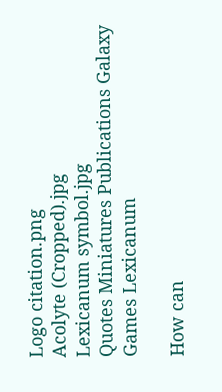Logo citation.png
Acolyte (Cropped).jpg
Lexicanum symbol.jpg
Quotes Miniatures Publications Galaxy Games Lexicanum

How can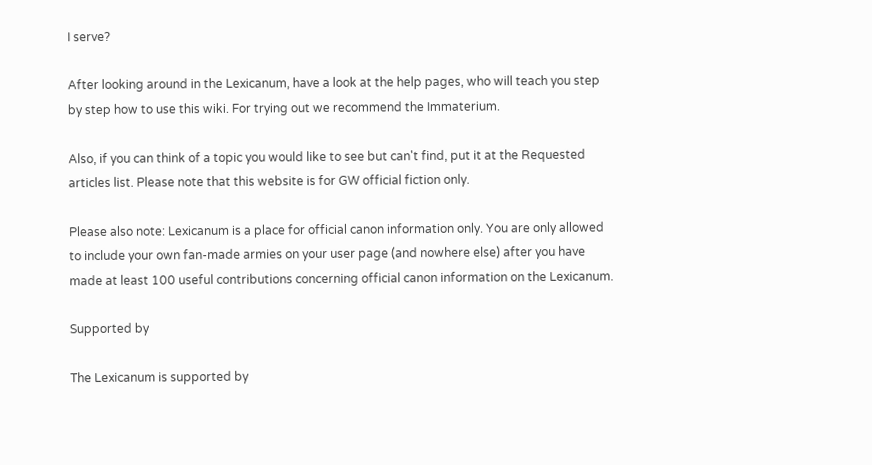I serve?

After looking around in the Lexicanum, have a look at the help pages, who will teach you step by step how to use this wiki. For trying out we recommend the Immaterium.

Also, if you can think of a topic you would like to see but can't find, put it at the Requested articles list. Please note that this website is for GW official fiction only.

Please also note: Lexicanum is a place for official canon information only. You are only allowed to include your own fan-made armies on your user page (and nowhere else) after you have made at least 100 useful contributions concerning official canon information on the Lexicanum.

Supported by

The Lexicanum is supported by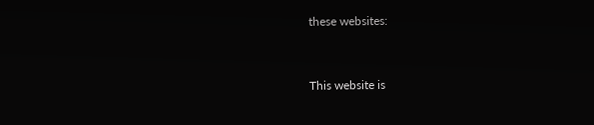these websites:


This website is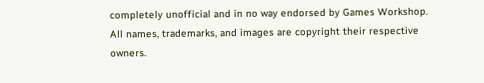completely unofficial and in no way endorsed by Games Workshop. All names, trademarks, and images are copyright their respective owners.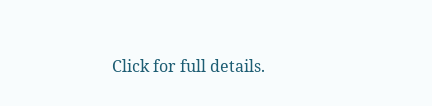Click for full details.